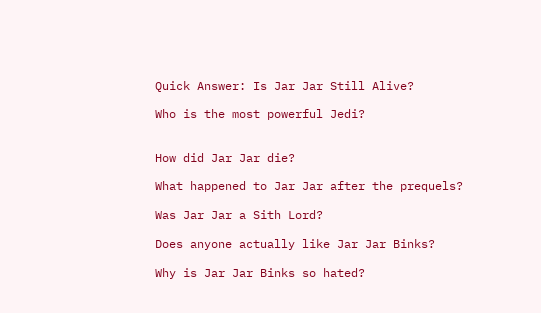Quick Answer: Is Jar Jar Still Alive?

Who is the most powerful Jedi?


How did Jar Jar die?

What happened to Jar Jar after the prequels?

Was Jar Jar a Sith Lord?

Does anyone actually like Jar Jar Binks?

Why is Jar Jar Binks so hated?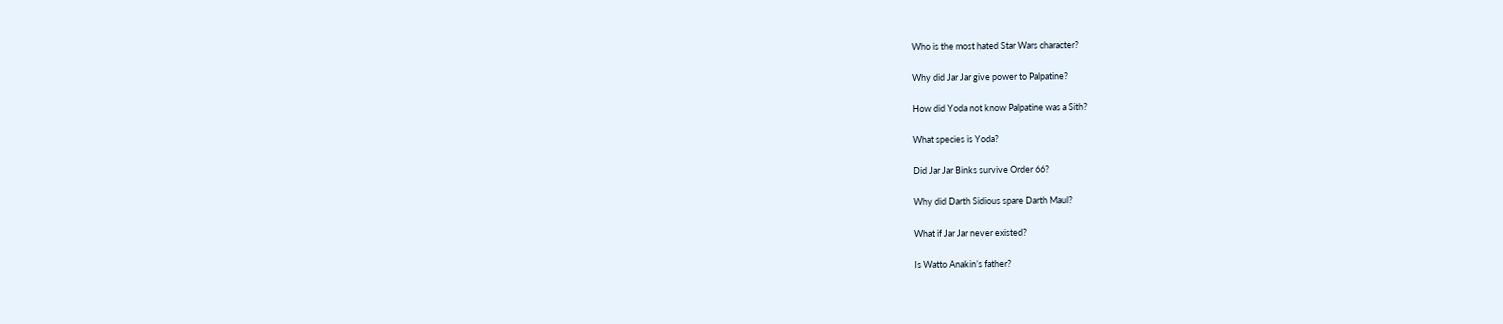Who is the most hated Star Wars character?

Why did Jar Jar give power to Palpatine?

How did Yoda not know Palpatine was a Sith?

What species is Yoda?

Did Jar Jar Binks survive Order 66?

Why did Darth Sidious spare Darth Maul?

What if Jar Jar never existed?

Is Watto Anakin’s father?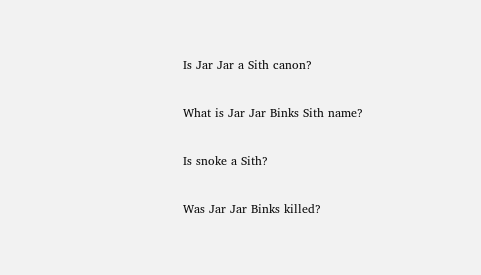Is Jar Jar a Sith canon?

What is Jar Jar Binks Sith name?

Is snoke a Sith?

Was Jar Jar Binks killed?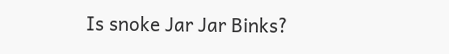Is snoke Jar Jar Binks?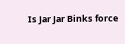Is Jar Jar Binks force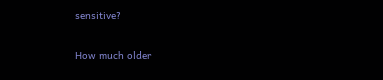sensitive?

How much older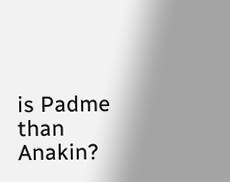is Padme than Anakin?